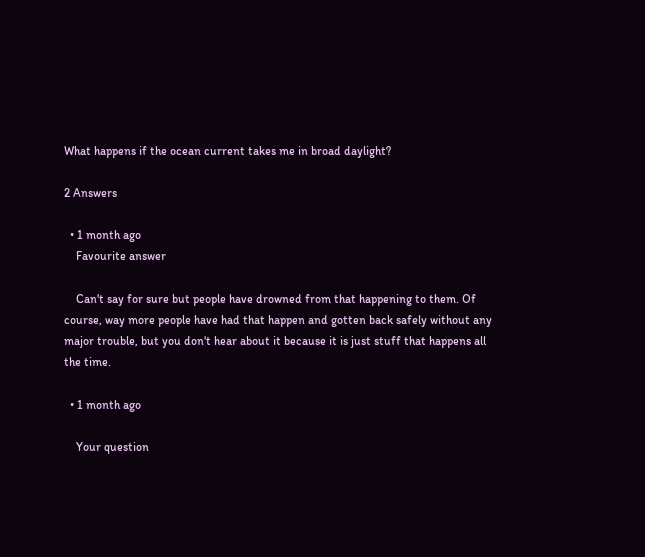What happens if the ocean current takes me in broad daylight?

2 Answers

  • 1 month ago
    Favourite answer

    Can't say for sure but people have drowned from that happening to them. Of course, way more people have had that happen and gotten back safely without any major trouble, but you don't hear about it because it is just stuff that happens all the time.

  • 1 month ago

    Your question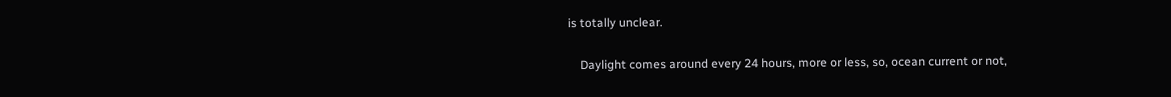is totally unclear.

    Daylight comes around every 24 hours, more or less, so, ocean current or not,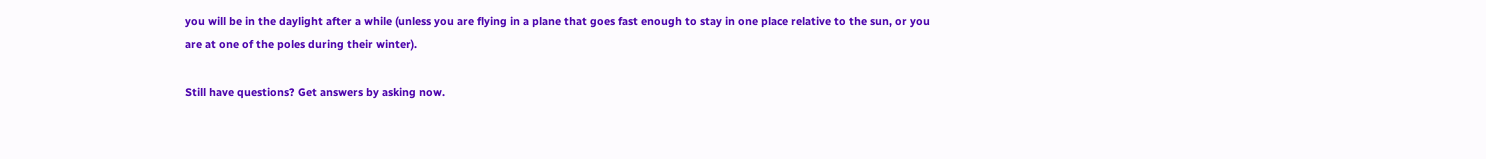you will be in the daylight after a while (unless you are flying in a plane that goes fast enough to stay in one place relative to the sun, or you are at one of the poles during their winter).

Still have questions? Get answers by asking now.